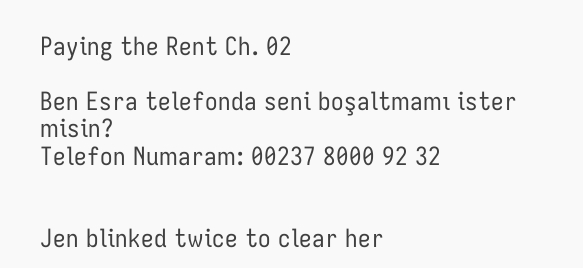Paying the Rent Ch. 02

Ben Esra telefonda seni boşaltmamı ister misin?
Telefon Numaram: 00237 8000 92 32


Jen blinked twice to clear her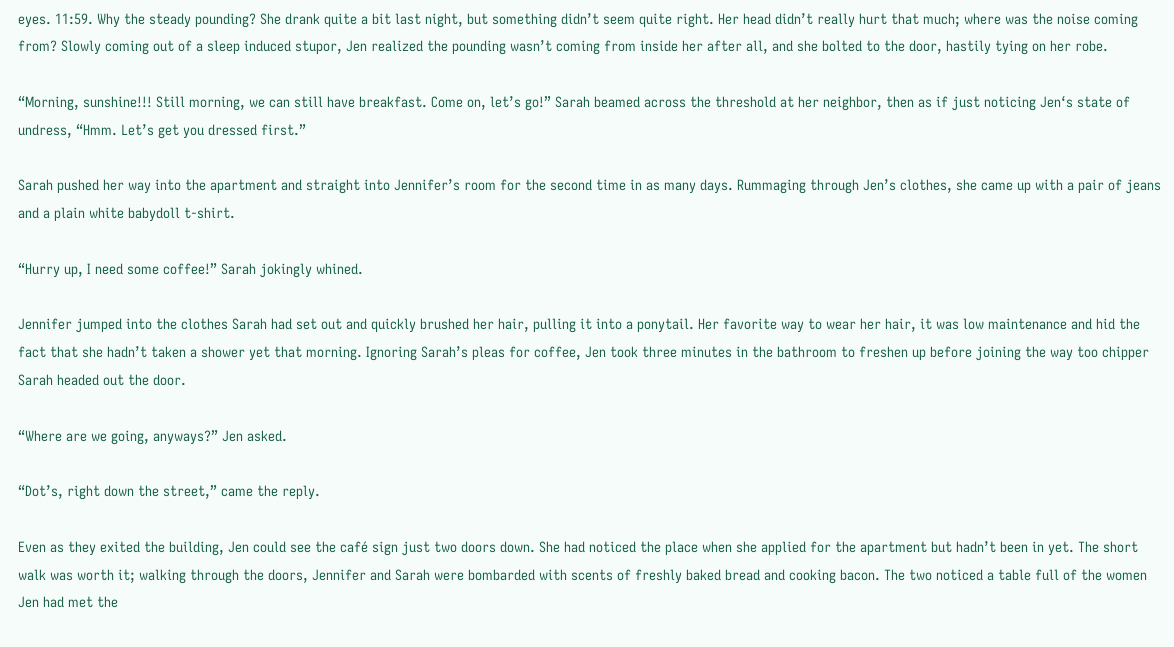eyes. 11:59. Why the steady pounding? She drank quite a bit last night, but something didn’t seem quite right. Her head didn’t really hurt that much; where was the noise coming from? Slowly coming out of a sleep induced stupor, Jen realized the pounding wasn’t coming from inside her after all, and she bolted to the door, hastily tying on her robe.

“Morning, sunshine!!! Still morning, we can still have breakfast. Come on, let’s go!” Sarah beamed across the threshold at her neighbor, then as if just noticing Jen‘s state of undress, “Hmm. Let’s get you dressed first.”

Sarah pushed her way into the apartment and straight into Jennifer’s room for the second time in as many days. Rummaging through Jen’s clothes, she came up with a pair of jeans and a plain white babydoll t-shirt.

“Hurry up, I need some coffee!” Sarah jokingly whined.

Jennifer jumped into the clothes Sarah had set out and quickly brushed her hair, pulling it into a ponytail. Her favorite way to wear her hair, it was low maintenance and hid the fact that she hadn’t taken a shower yet that morning. Ignoring Sarah’s pleas for coffee, Jen took three minutes in the bathroom to freshen up before joining the way too chipper Sarah headed out the door.

“Where are we going, anyways?” Jen asked.

“Dot’s, right down the street,” came the reply.

Even as they exited the building, Jen could see the café sign just two doors down. She had noticed the place when she applied for the apartment but hadn’t been in yet. The short walk was worth it; walking through the doors, Jennifer and Sarah were bombarded with scents of freshly baked bread and cooking bacon. The two noticed a table full of the women Jen had met the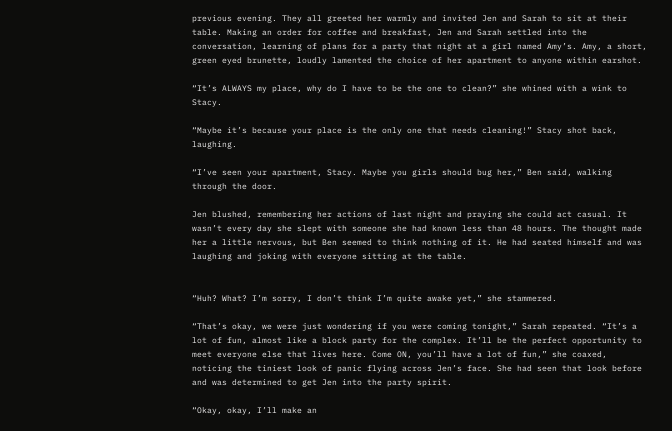previous evening. They all greeted her warmly and invited Jen and Sarah to sit at their table. Making an order for coffee and breakfast, Jen and Sarah settled into the conversation, learning of plans for a party that night at a girl named Amy’s. Amy, a short, green eyed brunette, loudly lamented the choice of her apartment to anyone within earshot.

“It’s ALWAYS my place, why do I have to be the one to clean?” she whined with a wink to Stacy.

“Maybe it’s because your place is the only one that needs cleaning!” Stacy shot back, laughing.

“I’ve seen your apartment, Stacy. Maybe you girls should bug her,” Ben said, walking through the door.

Jen blushed, remembering her actions of last night and praying she could act casual. It wasn’t every day she slept with someone she had known less than 48 hours. The thought made her a little nervous, but Ben seemed to think nothing of it. He had seated himself and was laughing and joking with everyone sitting at the table.


“Huh? What? I’m sorry, I don’t think I’m quite awake yet,” she stammered.

“That’s okay, we were just wondering if you were coming tonight,” Sarah repeated. “It’s a lot of fun, almost like a block party for the complex. It’ll be the perfect opportunity to meet everyone else that lives here. Come ON, you’ll have a lot of fun,” she coaxed, noticing the tiniest look of panic flying across Jen’s face. She had seen that look before and was determined to get Jen into the party spirit.

“Okay, okay, I’ll make an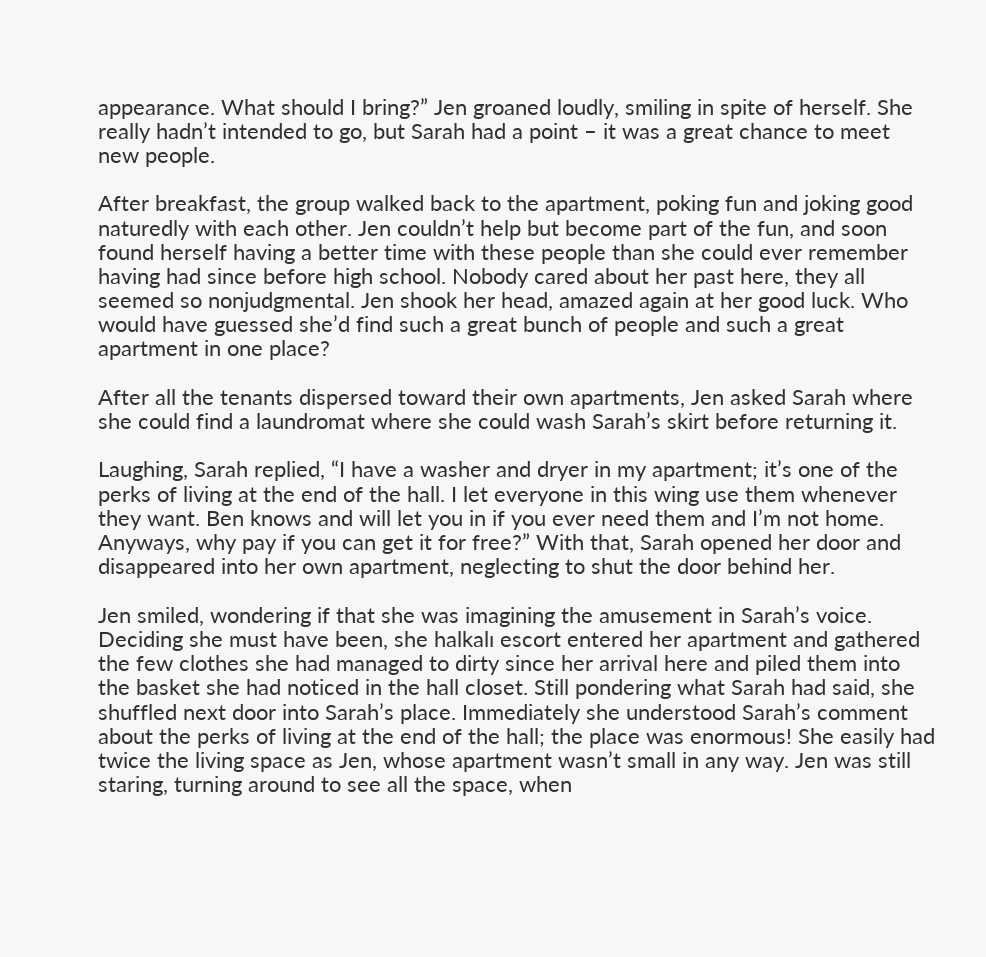appearance. What should I bring?” Jen groaned loudly, smiling in spite of herself. She really hadn’t intended to go, but Sarah had a point – it was a great chance to meet new people.

After breakfast, the group walked back to the apartment, poking fun and joking good naturedly with each other. Jen couldn’t help but become part of the fun, and soon found herself having a better time with these people than she could ever remember having had since before high school. Nobody cared about her past here, they all seemed so nonjudgmental. Jen shook her head, amazed again at her good luck. Who would have guessed she’d find such a great bunch of people and such a great apartment in one place?

After all the tenants dispersed toward their own apartments, Jen asked Sarah where she could find a laundromat where she could wash Sarah’s skirt before returning it.

Laughing, Sarah replied, “I have a washer and dryer in my apartment; it’s one of the perks of living at the end of the hall. I let everyone in this wing use them whenever they want. Ben knows and will let you in if you ever need them and I’m not home. Anyways, why pay if you can get it for free?” With that, Sarah opened her door and disappeared into her own apartment, neglecting to shut the door behind her.

Jen smiled, wondering if that she was imagining the amusement in Sarah’s voice. Deciding she must have been, she halkalı escort entered her apartment and gathered the few clothes she had managed to dirty since her arrival here and piled them into the basket she had noticed in the hall closet. Still pondering what Sarah had said, she shuffled next door into Sarah’s place. Immediately she understood Sarah’s comment about the perks of living at the end of the hall; the place was enormous! She easily had twice the living space as Jen, whose apartment wasn’t small in any way. Jen was still staring, turning around to see all the space, when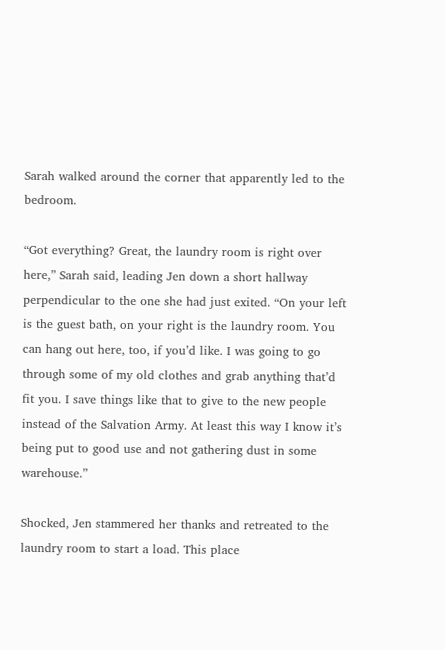Sarah walked around the corner that apparently led to the bedroom.

“Got everything? Great, the laundry room is right over here,” Sarah said, leading Jen down a short hallway perpendicular to the one she had just exited. “On your left is the guest bath, on your right is the laundry room. You can hang out here, too, if you’d like. I was going to go through some of my old clothes and grab anything that’d fit you. I save things like that to give to the new people instead of the Salvation Army. At least this way I know it’s being put to good use and not gathering dust in some warehouse.”

Shocked, Jen stammered her thanks and retreated to the laundry room to start a load. This place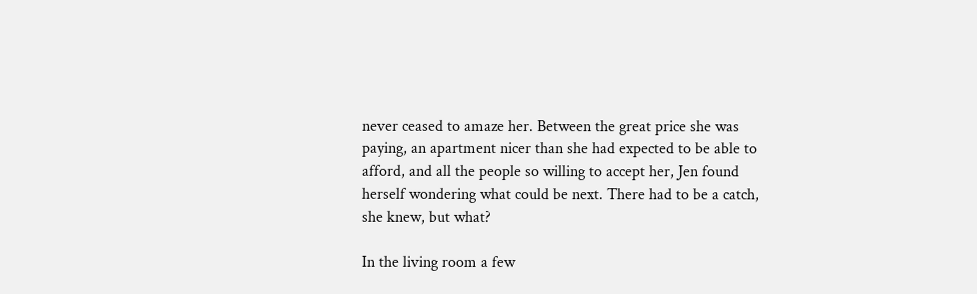never ceased to amaze her. Between the great price she was paying, an apartment nicer than she had expected to be able to afford, and all the people so willing to accept her, Jen found herself wondering what could be next. There had to be a catch, she knew, but what?

In the living room a few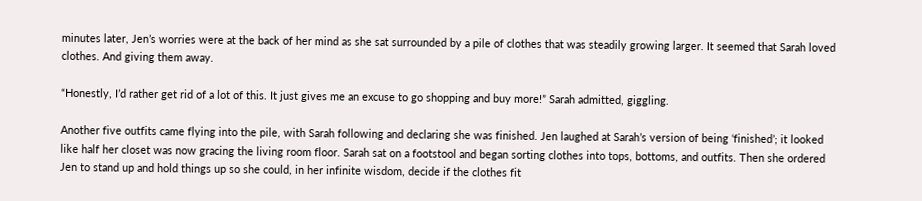minutes later, Jen’s worries were at the back of her mind as she sat surrounded by a pile of clothes that was steadily growing larger. It seemed that Sarah loved clothes. And giving them away.

“Honestly, I’d rather get rid of a lot of this. It just gives me an excuse to go shopping and buy more!” Sarah admitted, giggling.

Another five outfits came flying into the pile, with Sarah following and declaring she was finished. Jen laughed at Sarah’s version of being ‘finished’; it looked like half her closet was now gracing the living room floor. Sarah sat on a footstool and began sorting clothes into tops, bottoms, and outfits. Then she ordered Jen to stand up and hold things up so she could, in her infinite wisdom, decide if the clothes fit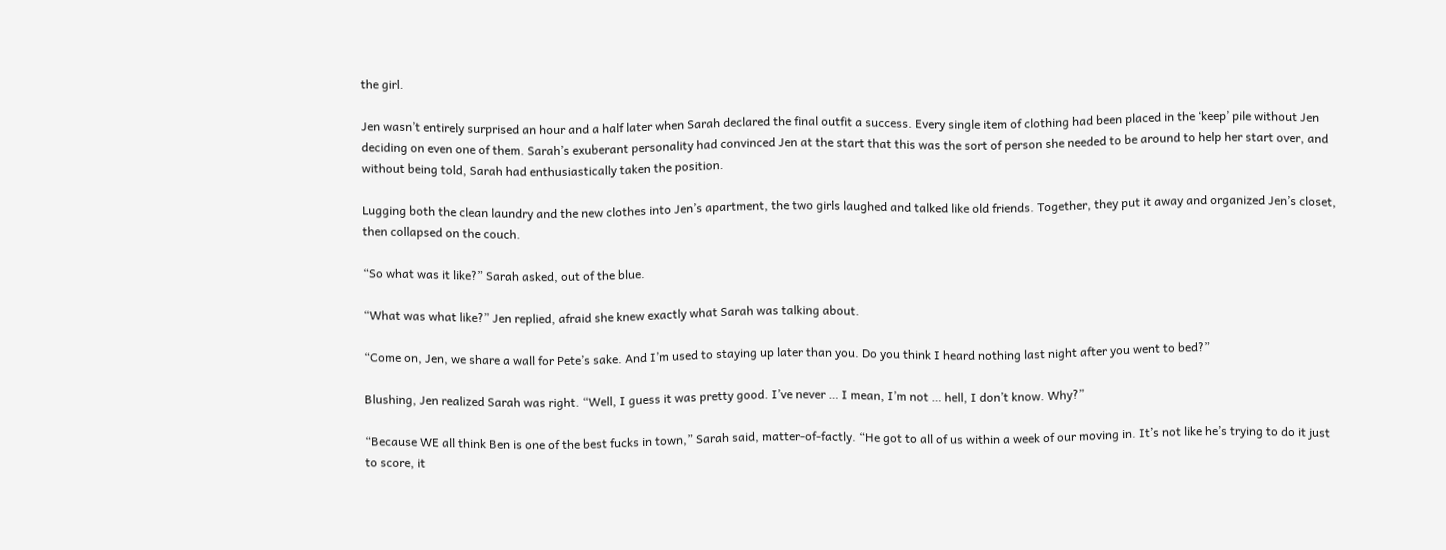the girl.

Jen wasn’t entirely surprised an hour and a half later when Sarah declared the final outfit a success. Every single item of clothing had been placed in the ‘keep’ pile without Jen deciding on even one of them. Sarah’s exuberant personality had convinced Jen at the start that this was the sort of person she needed to be around to help her start over, and without being told, Sarah had enthusiastically taken the position.

Lugging both the clean laundry and the new clothes into Jen’s apartment, the two girls laughed and talked like old friends. Together, they put it away and organized Jen’s closet, then collapsed on the couch.

“So what was it like?” Sarah asked, out of the blue.

“What was what like?” Jen replied, afraid she knew exactly what Sarah was talking about.

“Come on, Jen, we share a wall for Pete’s sake. And I’m used to staying up later than you. Do you think I heard nothing last night after you went to bed?”

Blushing, Jen realized Sarah was right. “Well, I guess it was pretty good. I’ve never … I mean, I’m not … hell, I don’t know. Why?”

“Because WE all think Ben is one of the best fucks in town,” Sarah said, matter-of-factly. “He got to all of us within a week of our moving in. It’s not like he’s trying to do it just to score, it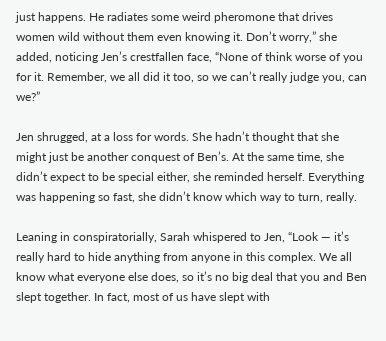just happens. He radiates some weird pheromone that drives women wild without them even knowing it. Don’t worry,” she added, noticing Jen’s crestfallen face, “None of think worse of you for it. Remember, we all did it too, so we can’t really judge you, can we?”

Jen shrugged, at a loss for words. She hadn’t thought that she might just be another conquest of Ben’s. At the same time, she didn’t expect to be special either, she reminded herself. Everything was happening so fast, she didn’t know which way to turn, really.

Leaning in conspiratorially, Sarah whispered to Jen, “Look — it’s really hard to hide anything from anyone in this complex. We all know what everyone else does, so it’s no big deal that you and Ben slept together. In fact, most of us have slept with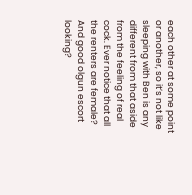each other at some point or another, so it’s not like sleeping with Ben is any different from that aside from the feeling of real cock. Ever notice that all the renters are female? And good olgun escort looking?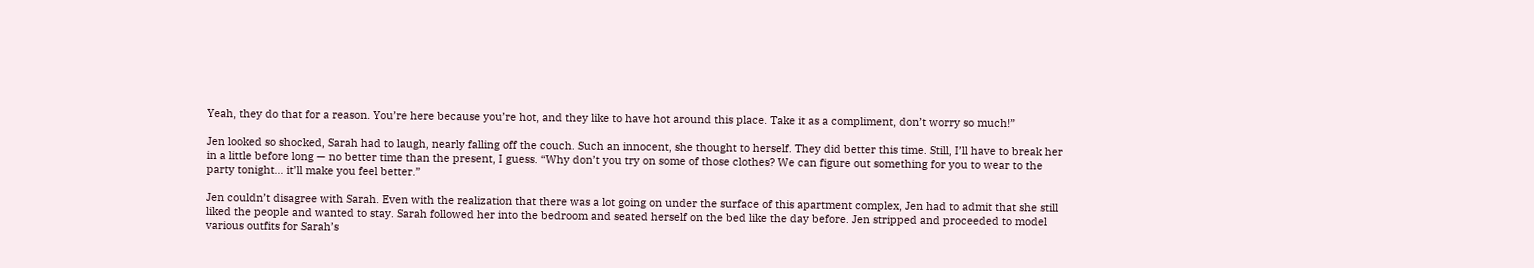Yeah, they do that for a reason. You’re here because you’re hot, and they like to have hot around this place. Take it as a compliment, don’t worry so much!”

Jen looked so shocked, Sarah had to laugh, nearly falling off the couch. Such an innocent, she thought to herself. They did better this time. Still, I’ll have to break her in a little before long — no better time than the present, I guess. “Why don’t you try on some of those clothes? We can figure out something for you to wear to the party tonight… it’ll make you feel better.”

Jen couldn’t disagree with Sarah. Even with the realization that there was a lot going on under the surface of this apartment complex, Jen had to admit that she still liked the people and wanted to stay. Sarah followed her into the bedroom and seated herself on the bed like the day before. Jen stripped and proceeded to model various outfits for Sarah’s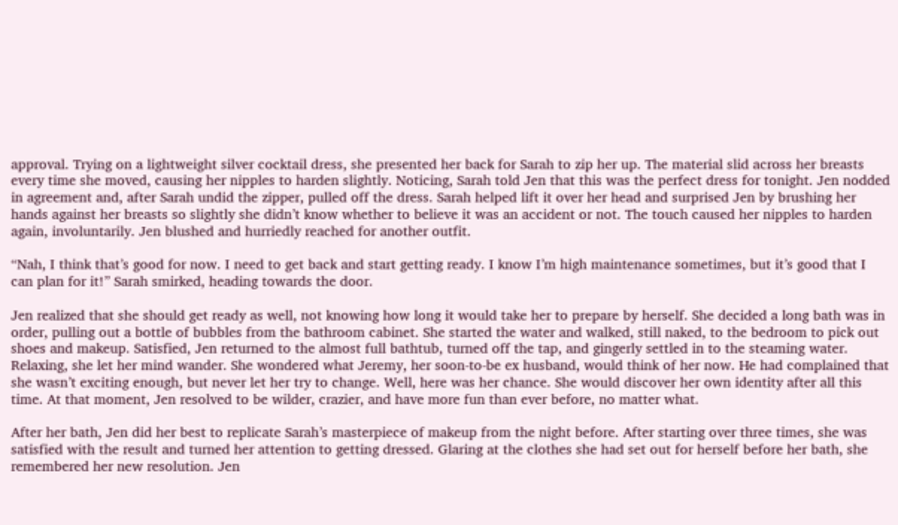approval. Trying on a lightweight silver cocktail dress, she presented her back for Sarah to zip her up. The material slid across her breasts every time she moved, causing her nipples to harden slightly. Noticing, Sarah told Jen that this was the perfect dress for tonight. Jen nodded in agreement and, after Sarah undid the zipper, pulled off the dress. Sarah helped lift it over her head and surprised Jen by brushing her hands against her breasts so slightly she didn’t know whether to believe it was an accident or not. The touch caused her nipples to harden again, involuntarily. Jen blushed and hurriedly reached for another outfit.

“Nah, I think that’s good for now. I need to get back and start getting ready. I know I’m high maintenance sometimes, but it’s good that I can plan for it!” Sarah smirked, heading towards the door.

Jen realized that she should get ready as well, not knowing how long it would take her to prepare by herself. She decided a long bath was in order, pulling out a bottle of bubbles from the bathroom cabinet. She started the water and walked, still naked, to the bedroom to pick out shoes and makeup. Satisfied, Jen returned to the almost full bathtub, turned off the tap, and gingerly settled in to the steaming water. Relaxing, she let her mind wander. She wondered what Jeremy, her soon-to-be ex husband, would think of her now. He had complained that she wasn’t exciting enough, but never let her try to change. Well, here was her chance. She would discover her own identity after all this time. At that moment, Jen resolved to be wilder, crazier, and have more fun than ever before, no matter what.

After her bath, Jen did her best to replicate Sarah’s masterpiece of makeup from the night before. After starting over three times, she was satisfied with the result and turned her attention to getting dressed. Glaring at the clothes she had set out for herself before her bath, she remembered her new resolution. Jen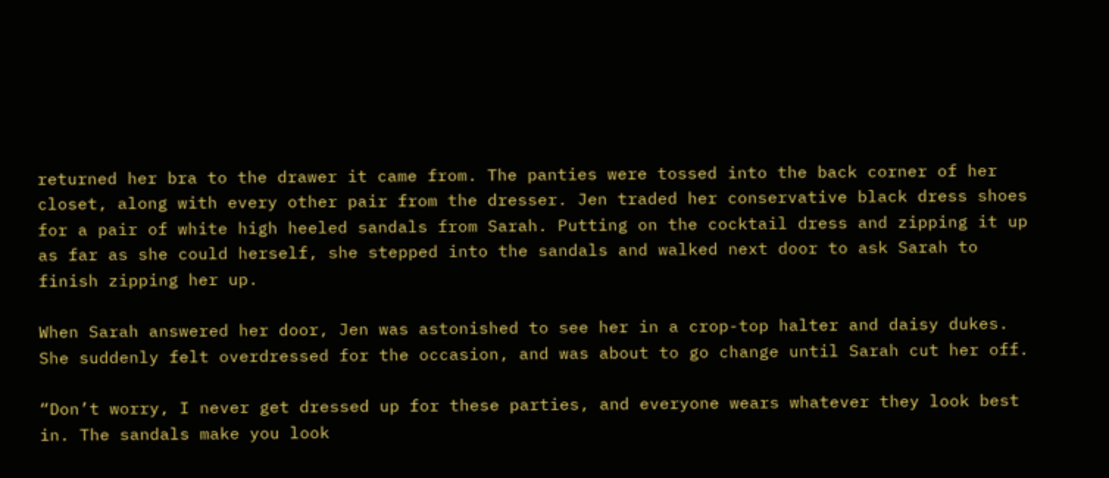returned her bra to the drawer it came from. The panties were tossed into the back corner of her closet, along with every other pair from the dresser. Jen traded her conservative black dress shoes for a pair of white high heeled sandals from Sarah. Putting on the cocktail dress and zipping it up as far as she could herself, she stepped into the sandals and walked next door to ask Sarah to finish zipping her up.

When Sarah answered her door, Jen was astonished to see her in a crop-top halter and daisy dukes. She suddenly felt overdressed for the occasion, and was about to go change until Sarah cut her off.

“Don’t worry, I never get dressed up for these parties, and everyone wears whatever they look best in. The sandals make you look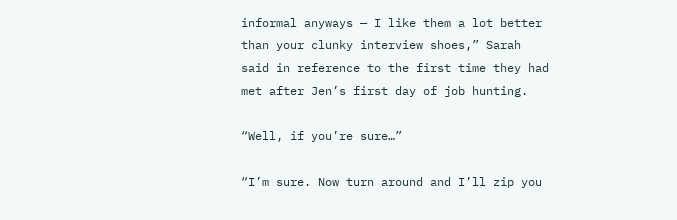informal anyways — I like them a lot better than your clunky interview shoes,” Sarah said in reference to the first time they had met after Jen’s first day of job hunting.

“Well, if you’re sure…”

“I’m sure. Now turn around and I’ll zip you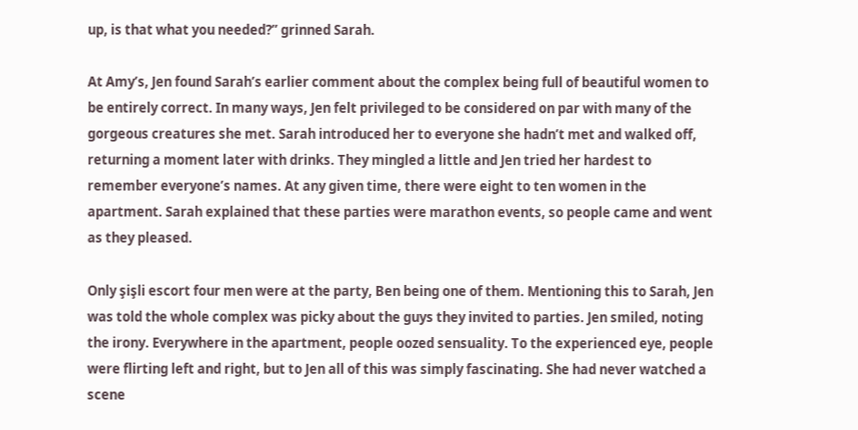up, is that what you needed?” grinned Sarah.

At Amy’s, Jen found Sarah’s earlier comment about the complex being full of beautiful women to be entirely correct. In many ways, Jen felt privileged to be considered on par with many of the gorgeous creatures she met. Sarah introduced her to everyone she hadn’t met and walked off, returning a moment later with drinks. They mingled a little and Jen tried her hardest to remember everyone’s names. At any given time, there were eight to ten women in the apartment. Sarah explained that these parties were marathon events, so people came and went as they pleased.

Only şişli escort four men were at the party, Ben being one of them. Mentioning this to Sarah, Jen was told the whole complex was picky about the guys they invited to parties. Jen smiled, noting the irony. Everywhere in the apartment, people oozed sensuality. To the experienced eye, people were flirting left and right, but to Jen all of this was simply fascinating. She had never watched a scene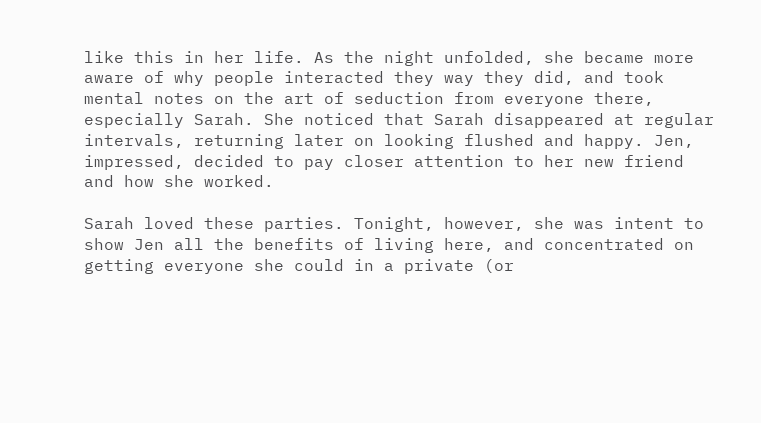like this in her life. As the night unfolded, she became more aware of why people interacted they way they did, and took mental notes on the art of seduction from everyone there, especially Sarah. She noticed that Sarah disappeared at regular intervals, returning later on looking flushed and happy. Jen, impressed, decided to pay closer attention to her new friend and how she worked.

Sarah loved these parties. Tonight, however, she was intent to show Jen all the benefits of living here, and concentrated on getting everyone she could in a private (or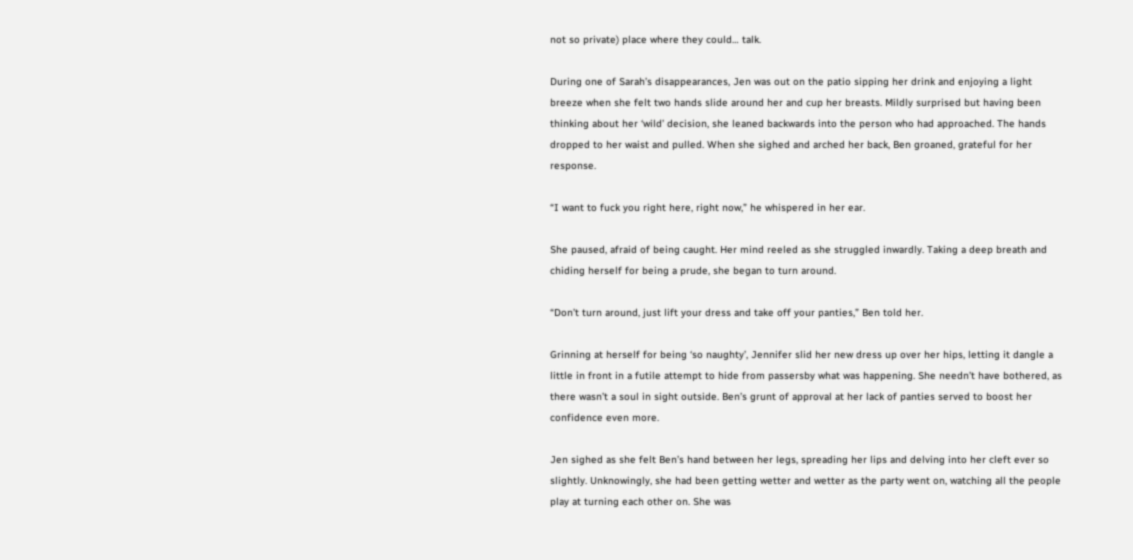not so private) place where they could… talk.

During one of Sarah’s disappearances, Jen was out on the patio sipping her drink and enjoying a light breeze when she felt two hands slide around her and cup her breasts. Mildly surprised but having been thinking about her ‘wild’ decision, she leaned backwards into the person who had approached. The hands dropped to her waist and pulled. When she sighed and arched her back, Ben groaned, grateful for her response.

“I want to fuck you right here, right now,” he whispered in her ear.

She paused, afraid of being caught. Her mind reeled as she struggled inwardly. Taking a deep breath and chiding herself for being a prude, she began to turn around.

“Don’t turn around, just lift your dress and take off your panties,” Ben told her.

Grinning at herself for being ‘so naughty’, Jennifer slid her new dress up over her hips, letting it dangle a little in front in a futile attempt to hide from passersby what was happening. She needn’t have bothered, as there wasn’t a soul in sight outside. Ben’s grunt of approval at her lack of panties served to boost her confidence even more.

Jen sighed as she felt Ben’s hand between her legs, spreading her lips and delving into her cleft ever so slightly. Unknowingly, she had been getting wetter and wetter as the party went on, watching all the people play at turning each other on. She was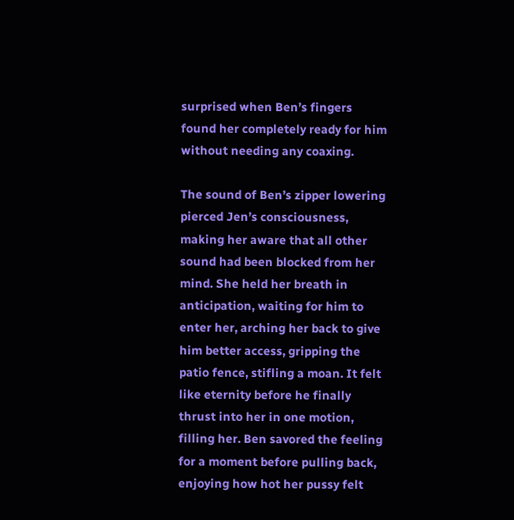surprised when Ben’s fingers found her completely ready for him without needing any coaxing.

The sound of Ben’s zipper lowering pierced Jen’s consciousness, making her aware that all other sound had been blocked from her mind. She held her breath in anticipation, waiting for him to enter her, arching her back to give him better access, gripping the patio fence, stifling a moan. It felt like eternity before he finally thrust into her in one motion, filling her. Ben savored the feeling for a moment before pulling back, enjoying how hot her pussy felt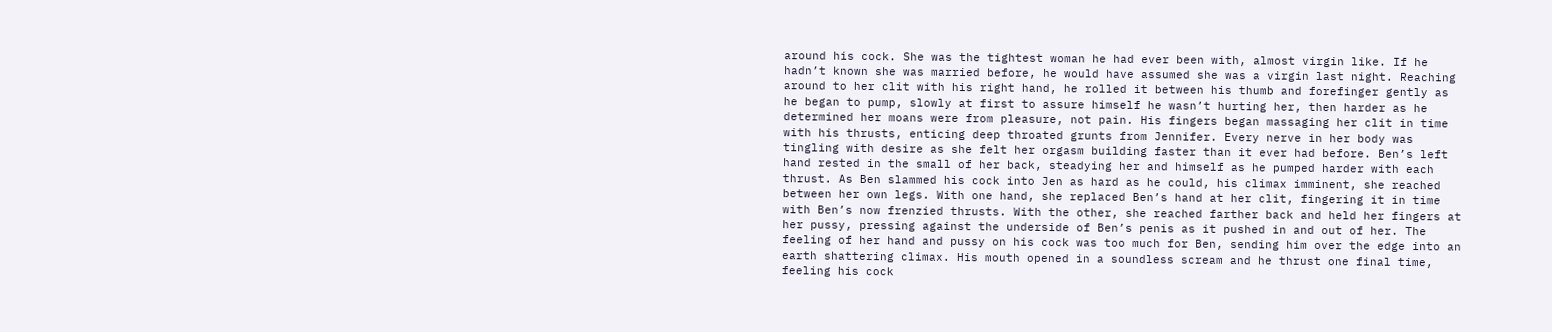around his cock. She was the tightest woman he had ever been with, almost virgin like. If he hadn’t known she was married before, he would have assumed she was a virgin last night. Reaching around to her clit with his right hand, he rolled it between his thumb and forefinger gently as he began to pump, slowly at first to assure himself he wasn’t hurting her, then harder as he determined her moans were from pleasure, not pain. His fingers began massaging her clit in time with his thrusts, enticing deep throated grunts from Jennifer. Every nerve in her body was tingling with desire as she felt her orgasm building faster than it ever had before. Ben’s left hand rested in the small of her back, steadying her and himself as he pumped harder with each thrust. As Ben slammed his cock into Jen as hard as he could, his climax imminent, she reached between her own legs. With one hand, she replaced Ben’s hand at her clit, fingering it in time with Ben’s now frenzied thrusts. With the other, she reached farther back and held her fingers at her pussy, pressing against the underside of Ben’s penis as it pushed in and out of her. The feeling of her hand and pussy on his cock was too much for Ben, sending him over the edge into an earth shattering climax. His mouth opened in a soundless scream and he thrust one final time, feeling his cock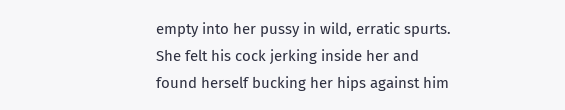empty into her pussy in wild, erratic spurts. She felt his cock jerking inside her and found herself bucking her hips against him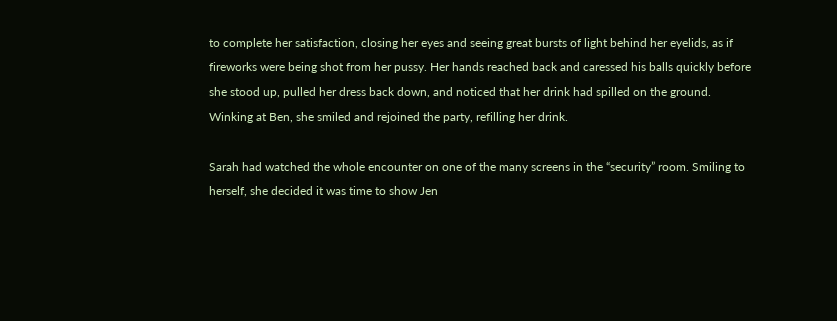to complete her satisfaction, closing her eyes and seeing great bursts of light behind her eyelids, as if fireworks were being shot from her pussy. Her hands reached back and caressed his balls quickly before she stood up, pulled her dress back down, and noticed that her drink had spilled on the ground. Winking at Ben, she smiled and rejoined the party, refilling her drink.

Sarah had watched the whole encounter on one of the many screens in the “security” room. Smiling to herself, she decided it was time to show Jen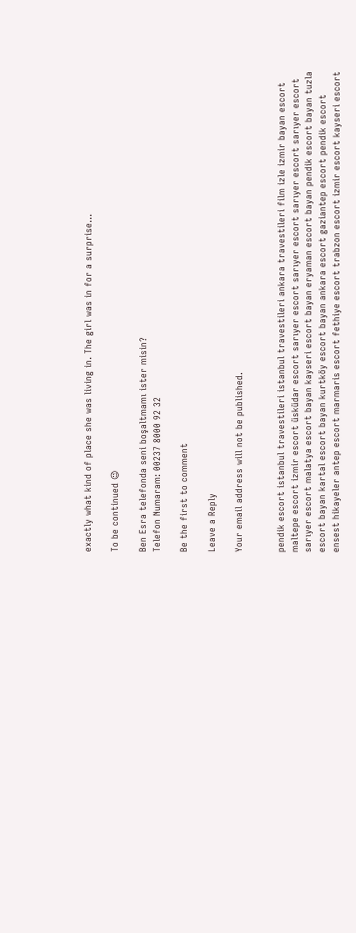exactly what kind of place she was living in. The girl was in for a surprise…

To be continued 😉

Ben Esra telefonda seni boşaltmamı ister misin?
Telefon Numaram: 00237 8000 92 32

Be the first to comment

Leave a Reply

Your email address will not be published.


pendik escort istanbul travestileri istanbul travestileri ankara travestileri film izle izmir bayan escort maltepe escort izmir escort üsküdar escort sarıyer escort sarıyer escort sarıyer escort sarıyer escort sarıyer escort malatya escort bayan kayseri escort bayan eryaman escort bayan pendik escort bayan tuzla escort bayan kartal escort bayan kurtköy escort bayan ankara escort gaziantep escort pendik escort ensest hikayeler antep escort marmaris escort fethiye escort trabzon escort izmir escort kayseri escort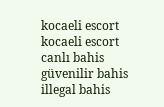kocaeli escort kocaeli escort canlı bahis güvenilir bahis illegal bahis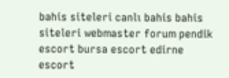bahis siteleri canlı bahis bahis siteleri webmaster forum pendik escort bursa escort edirne escort